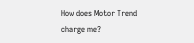How does Motor Trend charge me?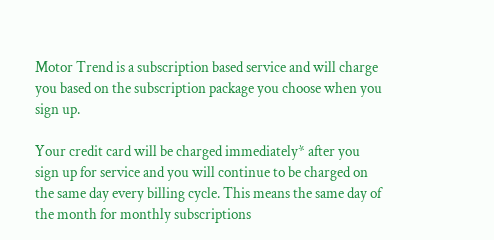Motor Trend is a subscription based service and will charge you based on the subscription package you choose when you sign up.

Your credit card will be charged immediately* after you sign up for service and you will continue to be charged on the same day every billing cycle. This means the same day of the month for monthly subscriptions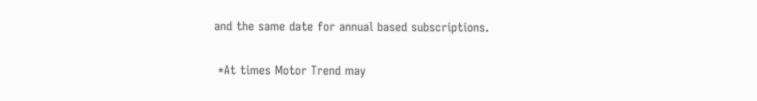and the same date for annual based subscriptions.

 *At times Motor Trend may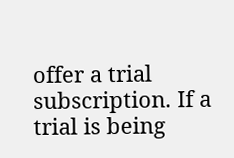offer a trial subscription. If a trial is being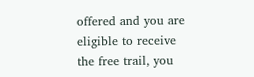offered and you are eligible to receive the free trail, you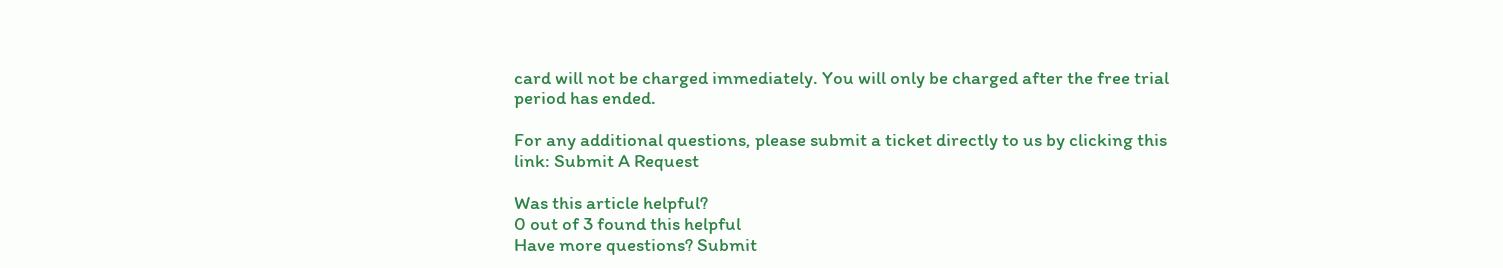card will not be charged immediately. You will only be charged after the free trial period has ended.

For any additional questions, please submit a ticket directly to us by clicking this link: Submit A Request

Was this article helpful?
0 out of 3 found this helpful
Have more questions? Submit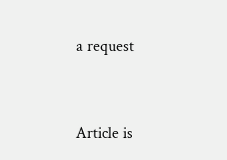a request


Article is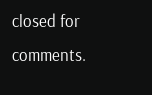closed for comments.